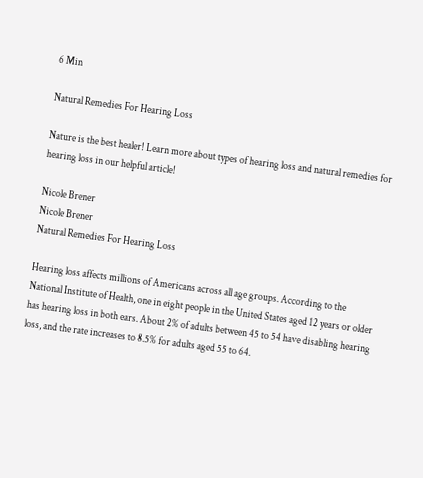6 Min

Natural Remedies For Hearing Loss

Nature is the best healer! Learn more about types of hearing loss and natural remedies for hearing loss in our helpful article!

Nicole Brener
Nicole Brener
Natural Remedies For Hearing Loss

Hearing loss affects millions of Americans across all age groups. According to the National Institute of Health, one in eight people in the United States aged 12 years or older has hearing loss in both ears. About 2% of adults between 45 to 54 have disabling hearing loss, and the rate increases to 8.5% for adults aged 55 to 64.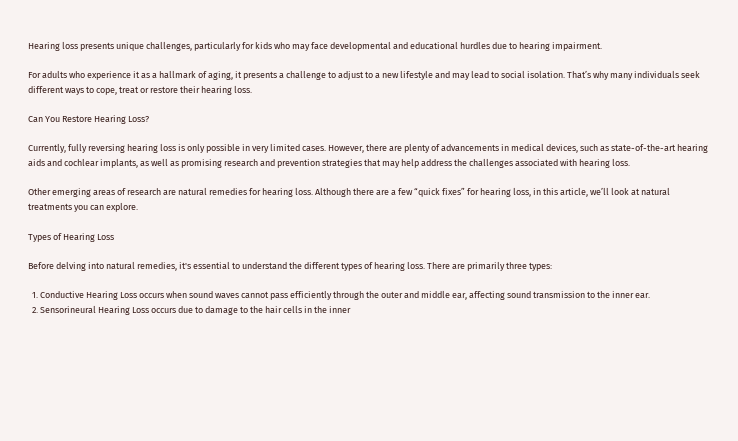Hearing loss presents unique challenges, particularly for kids who may face developmental and educational hurdles due to hearing impairment.

For adults who experience it as a hallmark of aging, it presents a challenge to adjust to a new lifestyle and may lead to social isolation. That’s why many individuals seek different ways to cope, treat or restore their hearing loss.

Can You Restore Hearing Loss?

Currently, fully reversing hearing loss is only possible in very limited cases. However, there are plenty of advancements in medical devices, such as state-of-the-art hearing aids and cochlear implants, as well as promising research and prevention strategies that may help address the challenges associated with hearing loss.

Other emerging areas of research are natural remedies for hearing loss. Although there are a few “quick fixes” for hearing loss, in this article, we’ll look at natural treatments you can explore.

Types of Hearing Loss

Before delving into natural remedies, it's essential to understand the different types of hearing loss. There are primarily three types:

  1. Conductive Hearing Loss occurs when sound waves cannot pass efficiently through the outer and middle ear, affecting sound transmission to the inner ear.
  2. Sensorineural Hearing Loss occurs due to damage to the hair cells in the inner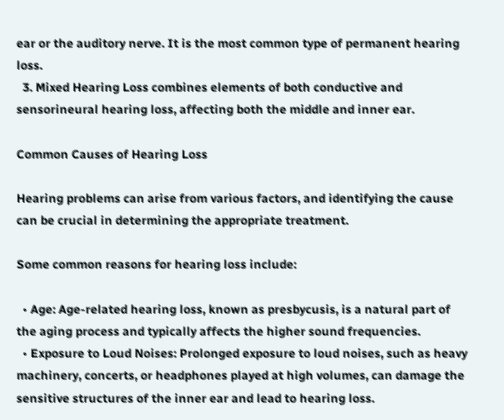ear or the auditory nerve. It is the most common type of permanent hearing loss.
  3. Mixed Hearing Loss combines elements of both conductive and sensorineural hearing loss, affecting both the middle and inner ear.

Common Causes of Hearing Loss

Hearing problems can arise from various factors, and identifying the cause can be crucial in determining the appropriate treatment.

Some common reasons for hearing loss include:

  • Age: Age-related hearing loss, known as presbycusis, is a natural part of the aging process and typically affects the higher sound frequencies.
  • Exposure to Loud Noises: Prolonged exposure to loud noises, such as heavy machinery, concerts, or headphones played at high volumes, can damage the sensitive structures of the inner ear and lead to hearing loss.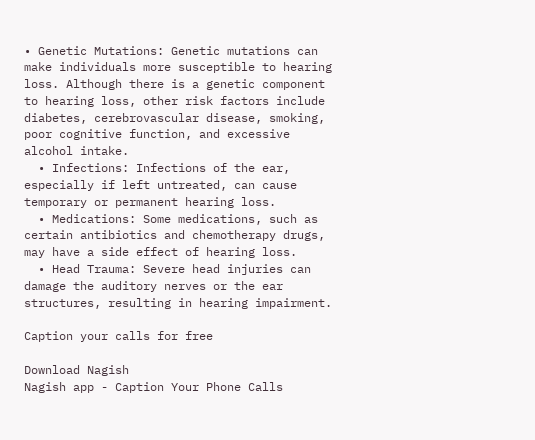• Genetic Mutations: Genetic mutations can make individuals more susceptible to hearing loss. Although there is a genetic component to hearing loss, other risk factors include diabetes, cerebrovascular disease, smoking, poor cognitive function, and excessive alcohol intake.
  • Infections: Infections of the ear, especially if left untreated, can cause temporary or permanent hearing loss.
  • Medications: Some medications, such as certain antibiotics and chemotherapy drugs, may have a side effect of hearing loss.
  • Head Trauma: Severe head injuries can damage the auditory nerves or the ear structures, resulting in hearing impairment.

Caption your calls for free

Download Nagish
Nagish app - Caption Your Phone Calls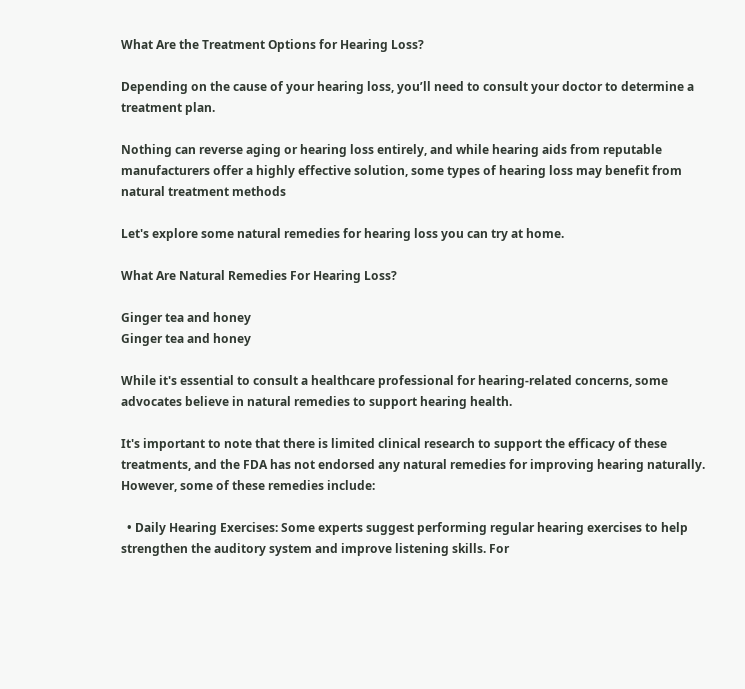What Are the Treatment Options for Hearing Loss?

Depending on the cause of your hearing loss, you’ll need to consult your doctor to determine a treatment plan.

Nothing can reverse aging or hearing loss entirely, and while hearing aids from reputable manufacturers offer a highly effective solution, some types of hearing loss may benefit from natural treatment methods

Let's explore some natural remedies for hearing loss you can try at home.

What Are Natural Remedies For Hearing Loss?

Ginger tea and honey
Ginger tea and honey

While it's essential to consult a healthcare professional for hearing-related concerns, some advocates believe in natural remedies to support hearing health.

It's important to note that there is limited clinical research to support the efficacy of these treatments, and the FDA has not endorsed any natural remedies for improving hearing naturally. However, some of these remedies include:

  • Daily Hearing Exercises: Some experts suggest performing regular hearing exercises to help strengthen the auditory system and improve listening skills. For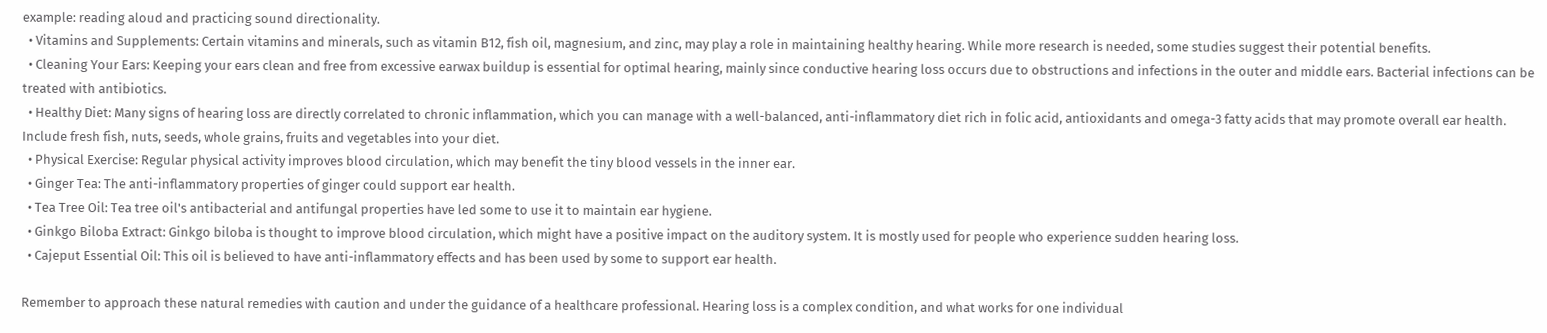example: reading aloud and practicing sound directionality.
  • Vitamins and Supplements: Certain vitamins and minerals, such as vitamin B12, fish oil, magnesium, and zinc, may play a role in maintaining healthy hearing. While more research is needed, some studies suggest their potential benefits.
  • Cleaning Your Ears: Keeping your ears clean and free from excessive earwax buildup is essential for optimal hearing, mainly since conductive hearing loss occurs due to obstructions and infections in the outer and middle ears. Bacterial infections can be treated with antibiotics.
  • Healthy Diet: Many signs of hearing loss are directly correlated to chronic inflammation, which you can manage with a well-balanced, anti-inflammatory diet rich in folic acid, antioxidants and omega-3 fatty acids that may promote overall ear health. Include fresh fish, nuts, seeds, whole grains, fruits and vegetables into your diet.
  • Physical Exercise: Regular physical activity improves blood circulation, which may benefit the tiny blood vessels in the inner ear.
  • Ginger Tea: The anti-inflammatory properties of ginger could support ear health.
  • Tea Tree Oil: Tea tree oil's antibacterial and antifungal properties have led some to use it to maintain ear hygiene.
  • Ginkgo Biloba Extract: Ginkgo biloba is thought to improve blood circulation, which might have a positive impact on the auditory system. It is mostly used for people who experience sudden hearing loss.
  • Cajeput Essential Oil: This oil is believed to have anti-inflammatory effects and has been used by some to support ear health.

Remember to approach these natural remedies with caution and under the guidance of a healthcare professional. Hearing loss is a complex condition, and what works for one individual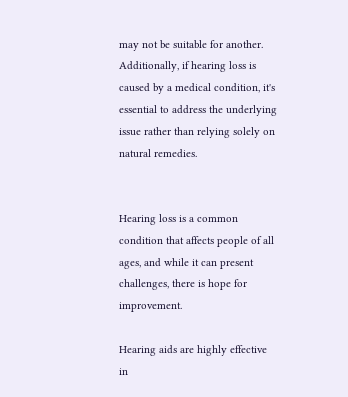may not be suitable for another. Additionally, if hearing loss is caused by a medical condition, it's essential to address the underlying issue rather than relying solely on natural remedies.


Hearing loss is a common condition that affects people of all ages, and while it can present challenges, there is hope for improvement.

Hearing aids are highly effective in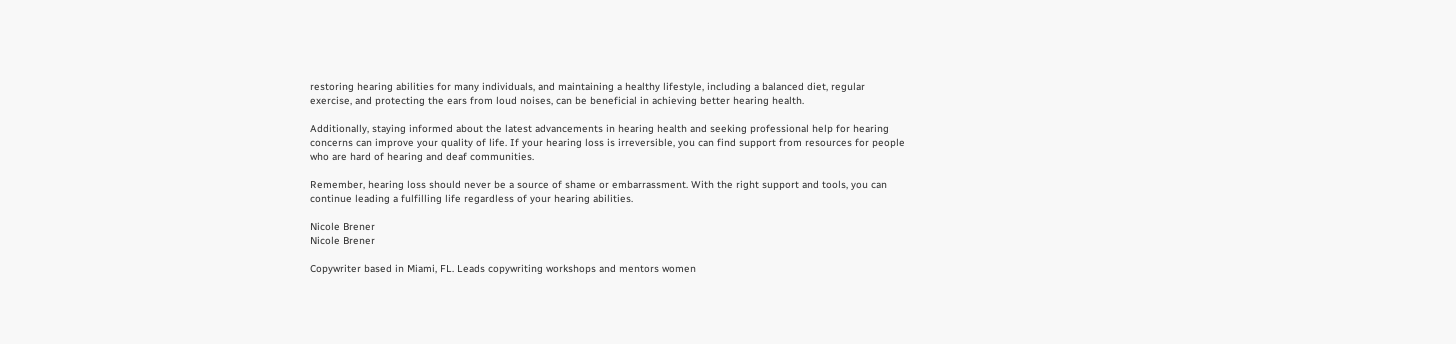restoring hearing abilities for many individuals, and maintaining a healthy lifestyle, including a balanced diet, regular exercise, and protecting the ears from loud noises, can be beneficial in achieving better hearing health.

Additionally, staying informed about the latest advancements in hearing health and seeking professional help for hearing concerns can improve your quality of life. If your hearing loss is irreversible, you can find support from resources for people who are hard of hearing and deaf communities.

Remember, hearing loss should never be a source of shame or embarrassment. With the right support and tools, you can continue leading a fulfilling life regardless of your hearing abilities.

Nicole Brener
Nicole Brener

Copywriter based in Miami, FL. Leads copywriting workshops and mentors women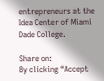entrepreneurs at the Idea Center of Miami Dade College.

Share on:
By clicking “Accept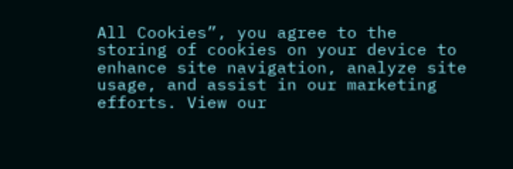All Cookies”, you agree to the storing of cookies on your device to enhance site navigation, analyze site usage, and assist in our marketing efforts. View our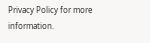Privacy Policy for more information.